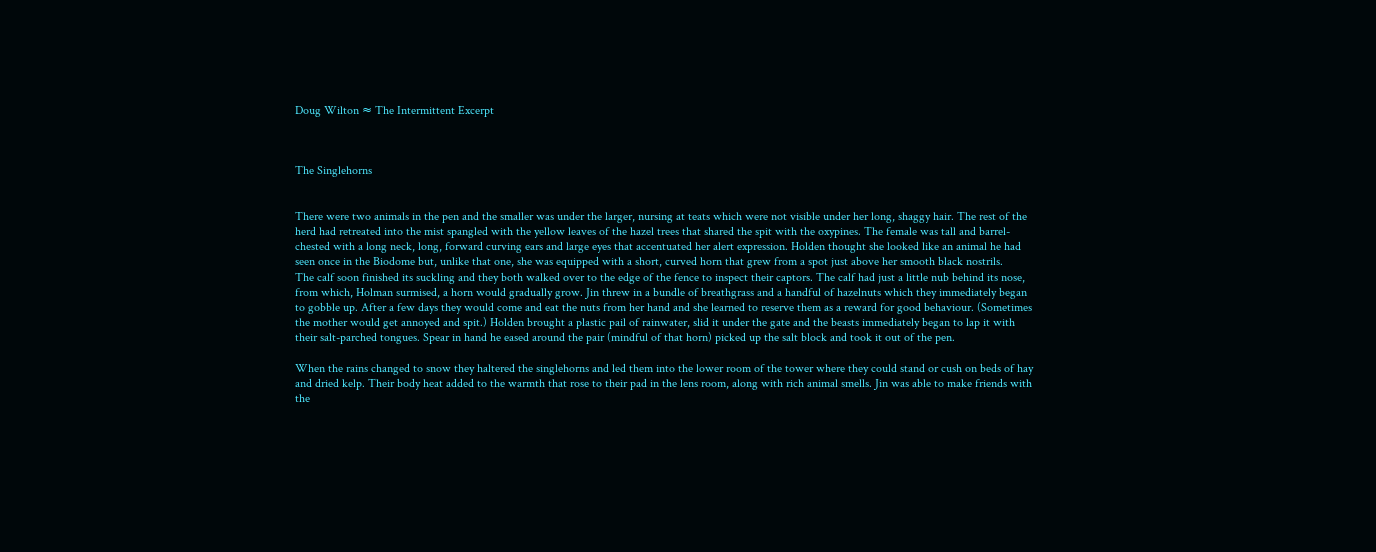Doug Wilton ≈ The Intermittent Excerpt



The Singlehorns


There were two animals in the pen and the smaller was under the larger, nursing at teats which were not visible under her long, shaggy hair. The rest of the herd had retreated into the mist spangled with the yellow leaves of the hazel trees that shared the spit with the oxypines. The female was tall and barrel-chested with a long neck, long, forward curving ears and large eyes that accentuated her alert expression. Holden thought she looked like an animal he had seen once in the Biodome but, unlike that one, she was equipped with a short, curved horn that grew from a spot just above her smooth black nostrils.
The calf soon finished its suckling and they both walked over to the edge of the fence to inspect their captors. The calf had just a little nub behind its nose, from which, Holman surmised, a horn would gradually grow. Jin threw in a bundle of breathgrass and a handful of hazelnuts which they immediately began to gobble up. After a few days they would come and eat the nuts from her hand and she learned to reserve them as a reward for good behaviour. (Sometimes the mother would get annoyed and spit.) Holden brought a plastic pail of rainwater, slid it under the gate and the beasts immediately began to lap it with their salt-parched tongues. Spear in hand he eased around the pair (mindful of that horn) picked up the salt block and took it out of the pen.

When the rains changed to snow they haltered the singlehorns and led them into the lower room of the tower where they could stand or cush on beds of hay and dried kelp. Their body heat added to the warmth that rose to their pad in the lens room, along with rich animal smells. Jin was able to make friends with the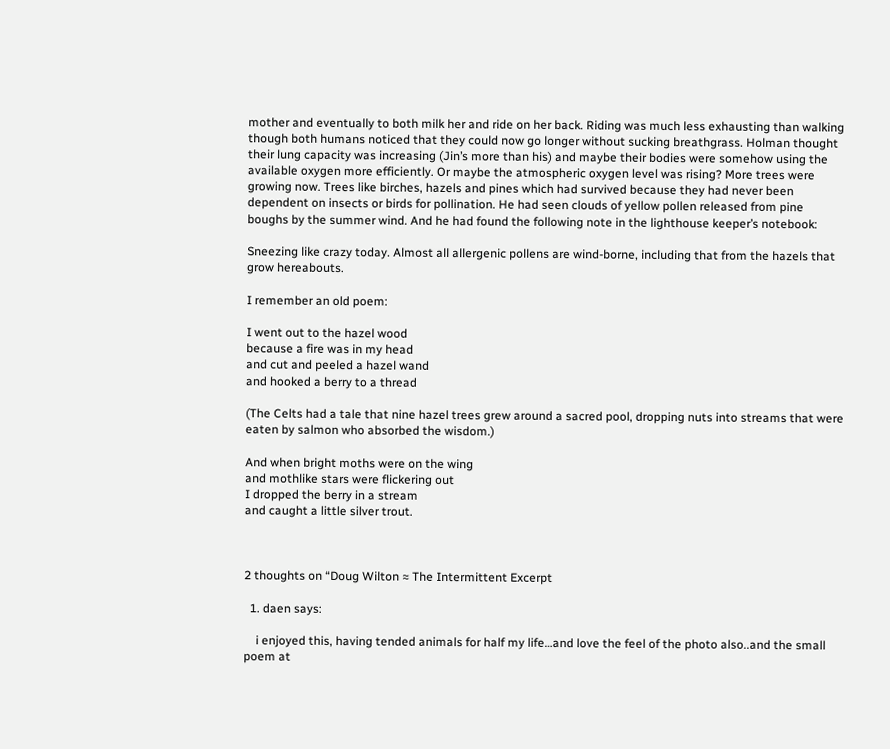mother and eventually to both milk her and ride on her back. Riding was much less exhausting than walking though both humans noticed that they could now go longer without sucking breathgrass. Holman thought their lung capacity was increasing (Jin’s more than his) and maybe their bodies were somehow using the available oxygen more efficiently. Or maybe the atmospheric oxygen level was rising? More trees were growing now. Trees like birches, hazels and pines which had survived because they had never been dependent on insects or birds for pollination. He had seen clouds of yellow pollen released from pine boughs by the summer wind. And he had found the following note in the lighthouse keeper’s notebook:

Sneezing like crazy today. Almost all allergenic pollens are wind-borne, including that from the hazels that grow hereabouts.

I remember an old poem:

I went out to the hazel wood
because a fire was in my head
and cut and peeled a hazel wand
and hooked a berry to a thread

(The Celts had a tale that nine hazel trees grew around a sacred pool, dropping nuts into streams that were eaten by salmon who absorbed the wisdom.)

And when bright moths were on the wing
and mothlike stars were flickering out
I dropped the berry in a stream
and caught a little silver trout.



2 thoughts on “Doug Wilton ≈ The Intermittent Excerpt

  1. daen says:

    i enjoyed this, having tended animals for half my life…and love the feel of the photo also..and the small poem at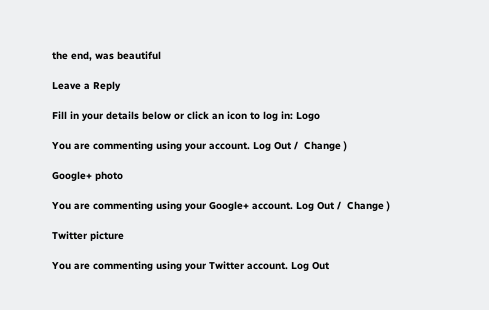the end, was beautiful

Leave a Reply

Fill in your details below or click an icon to log in: Logo

You are commenting using your account. Log Out /  Change )

Google+ photo

You are commenting using your Google+ account. Log Out /  Change )

Twitter picture

You are commenting using your Twitter account. Log Out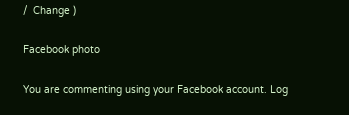/  Change )

Facebook photo

You are commenting using your Facebook account. Log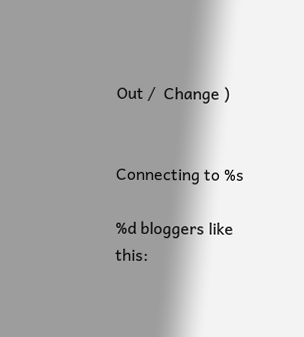Out /  Change )


Connecting to %s

%d bloggers like this: